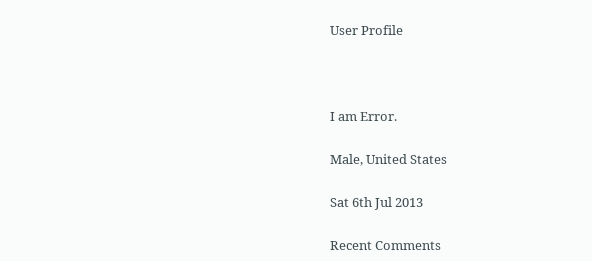User Profile



I am Error.

Male, United States

Sat 6th Jul 2013

Recent Comments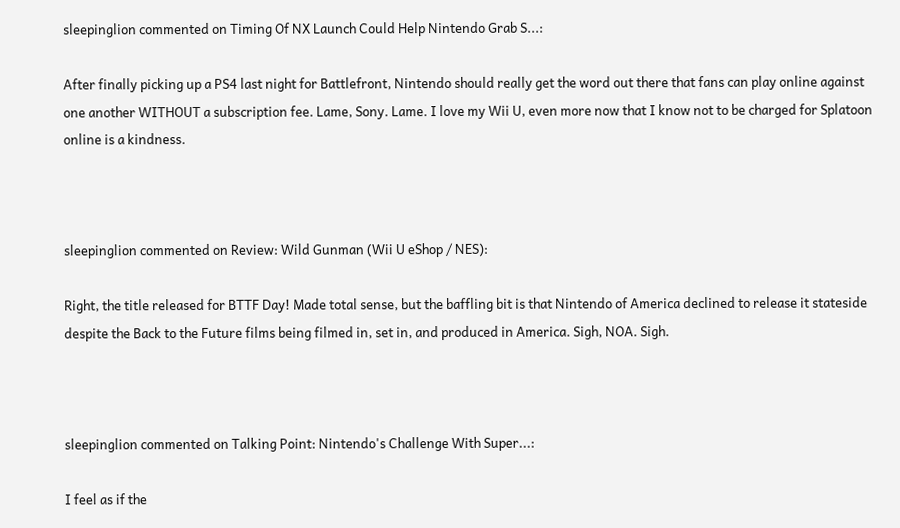sleepinglion commented on Timing Of NX Launch Could Help Nintendo Grab S...:

After finally picking up a PS4 last night for Battlefront, Nintendo should really get the word out there that fans can play online against one another WITHOUT a subscription fee. Lame, Sony. Lame. I love my Wii U, even more now that I know not to be charged for Splatoon online is a kindness.



sleepinglion commented on Review: Wild Gunman (Wii U eShop / NES):

Right, the title released for BTTF Day! Made total sense, but the baffling bit is that Nintendo of America declined to release it stateside despite the Back to the Future films being filmed in, set in, and produced in America. Sigh, NOA. Sigh.



sleepinglion commented on Talking Point: Nintendo's Challenge With Super...:

I feel as if the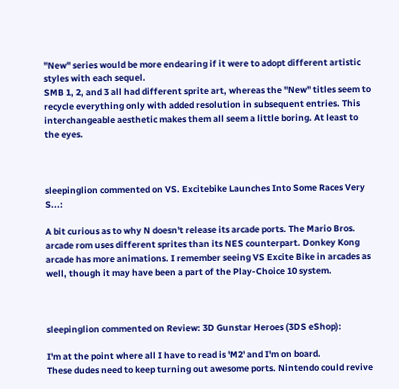"New" series would be more endearing if it were to adopt different artistic styles with each sequel.
SMB 1, 2, and 3 all had different sprite art, whereas the "New" titles seem to recycle everything only with added resolution in subsequent entries. This interchangeable aesthetic makes them all seem a little boring. At least to the eyes.



sleepinglion commented on VS. Excitebike Launches Into Some Races Very S...:

A bit curious as to why N doesn't release its arcade ports. The Mario Bros. arcade rom uses different sprites than its NES counterpart. Donkey Kong arcade has more animations. I remember seeing VS Excite Bike in arcades as well, though it may have been a part of the Play-Choice 10 system.



sleepinglion commented on Review: 3D Gunstar Heroes (3DS eShop):

I'm at the point where all I have to read is 'M2' and I'm on board.
These dudes need to keep turning out awesome ports. Nintendo could revive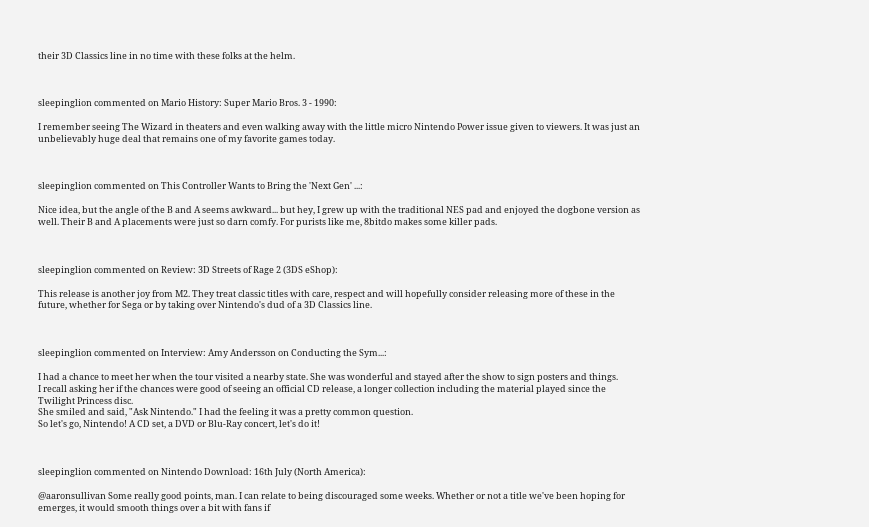their 3D Classics line in no time with these folks at the helm.



sleepinglion commented on Mario History: Super Mario Bros. 3 - 1990:

I remember seeing The Wizard in theaters and even walking away with the little micro Nintendo Power issue given to viewers. It was just an unbelievably huge deal that remains one of my favorite games today.



sleepinglion commented on This Controller Wants to Bring the 'Next Gen' ...:

Nice idea, but the angle of the B and A seems awkward... but hey, I grew up with the traditional NES pad and enjoyed the dogbone version as well. Their B and A placements were just so darn comfy. For purists like me, 8bitdo makes some killer pads.



sleepinglion commented on Review: 3D Streets of Rage 2 (3DS eShop):

This release is another joy from M2. They treat classic titles with care, respect and will hopefully consider releasing more of these in the future, whether for Sega or by taking over Nintendo's dud of a 3D Classics line.



sleepinglion commented on Interview: Amy Andersson on Conducting the Sym...:

I had a chance to meet her when the tour visited a nearby state. She was wonderful and stayed after the show to sign posters and things.
I recall asking her if the chances were good of seeing an official CD release, a longer collection including the material played since the Twilight Princess disc.
She smiled and said, "Ask Nintendo." I had the feeling it was a pretty common question.
So let's go, Nintendo! A CD set, a DVD or Blu-Ray concert, let's do it!



sleepinglion commented on Nintendo Download: 16th July (North America):

@aaronsullivan Some really good points, man. I can relate to being discouraged some weeks. Whether or not a title we've been hoping for emerges, it would smooth things over a bit with fans if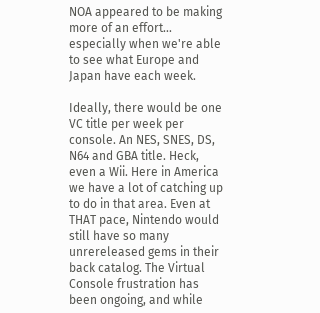NOA appeared to be making more of an effort... especially when we're able to see what Europe and Japan have each week.

Ideally, there would be one VC title per week per console. An NES, SNES, DS, N64 and GBA title. Heck, even a Wii. Here in America we have a lot of catching up to do in that area. Even at THAT pace, Nintendo would still have so many unrereleased gems in their back catalog. The Virtual Console frustration has been ongoing, and while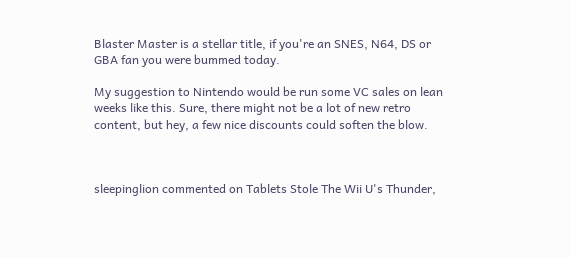Blaster Master is a stellar title, if you're an SNES, N64, DS or GBA fan you were bummed today.

My suggestion to Nintendo would be run some VC sales on lean weeks like this. Sure, there might not be a lot of new retro content, but hey, a few nice discounts could soften the blow.



sleepinglion commented on Tablets Stole The Wii U's Thunder,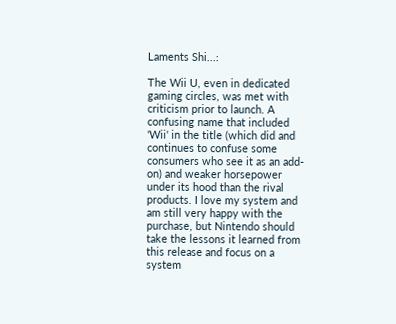Laments Shi...:

The Wii U, even in dedicated gaming circles, was met with criticism prior to launch. A confusing name that included 'Wii' in the title (which did and continues to confuse some consumers who see it as an add-on) and weaker horsepower under its hood than the rival products. I love my system and am still very happy with the purchase, but Nintendo should take the lessons it learned from this release and focus on a system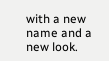with a new name and a new look.